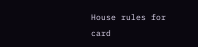House rules for card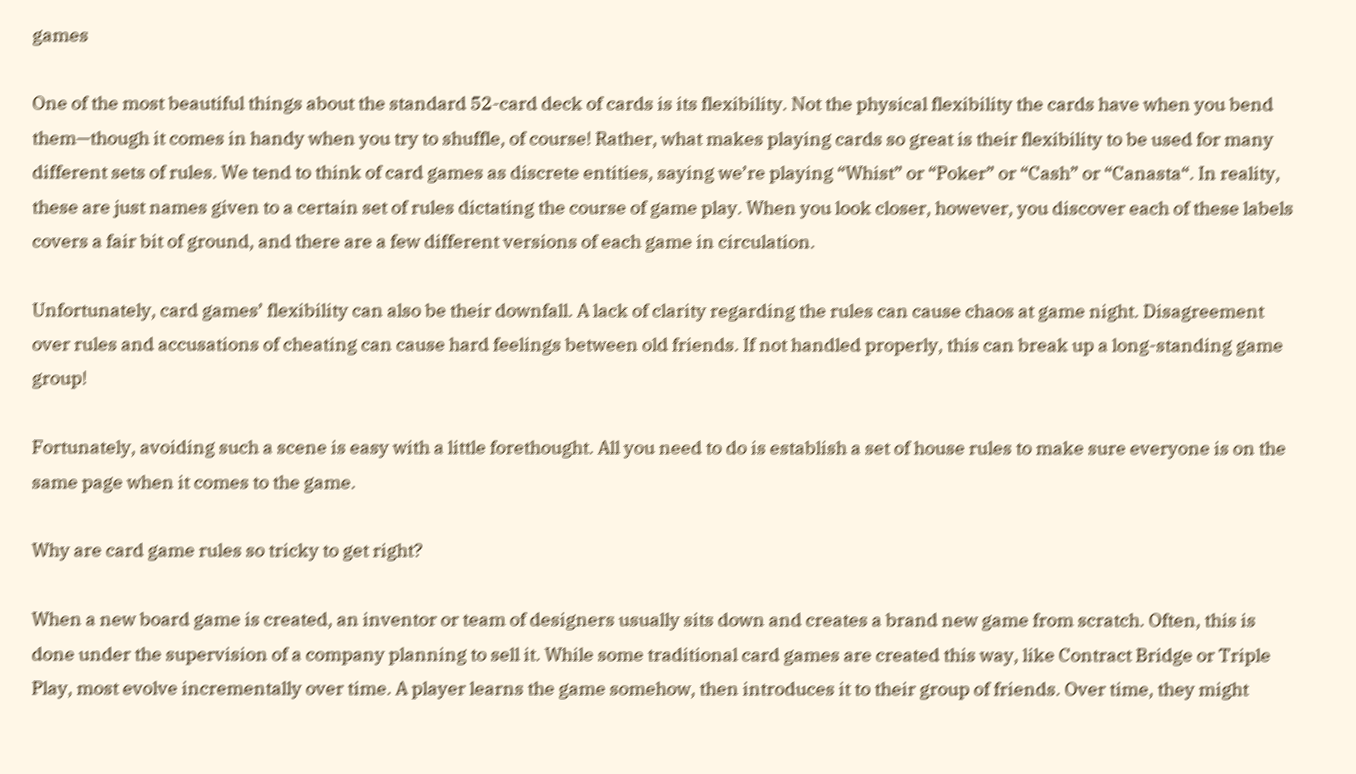games

One of the most beautiful things about the standard 52-card deck of cards is its flexibility. Not the physical flexibility the cards have when you bend them—though it comes in handy when you try to shuffle, of course! Rather, what makes playing cards so great is their flexibility to be used for many different sets of rules. We tend to think of card games as discrete entities, saying we’re playing “Whist” or “Poker” or “Cash” or “Canasta“. In reality, these are just names given to a certain set of rules dictating the course of game play. When you look closer, however, you discover each of these labels covers a fair bit of ground, and there are a few different versions of each game in circulation.

Unfortunately, card games’ flexibility can also be their downfall. A lack of clarity regarding the rules can cause chaos at game night. Disagreement over rules and accusations of cheating can cause hard feelings between old friends. If not handled properly, this can break up a long-standing game group!

Fortunately, avoiding such a scene is easy with a little forethought. All you need to do is establish a set of house rules to make sure everyone is on the same page when it comes to the game.

Why are card game rules so tricky to get right?

When a new board game is created, an inventor or team of designers usually sits down and creates a brand new game from scratch. Often, this is done under the supervision of a company planning to sell it. While some traditional card games are created this way, like Contract Bridge or Triple Play, most evolve incrementally over time. A player learns the game somehow, then introduces it to their group of friends. Over time, they might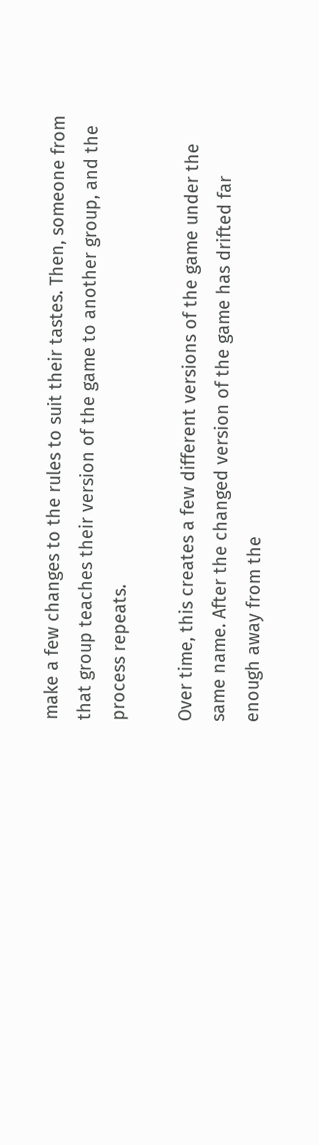make a few changes to the rules to suit their tastes. Then, someone from that group teaches their version of the game to another group, and the process repeats.

Over time, this creates a few different versions of the game under the same name. After the changed version of the game has drifted far enough away from the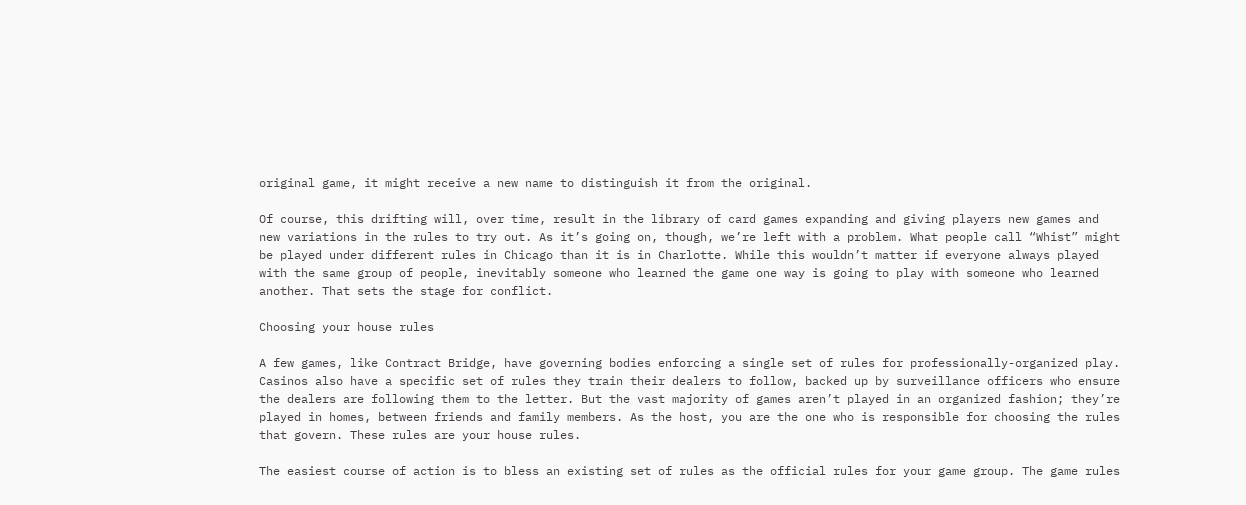original game, it might receive a new name to distinguish it from the original.

Of course, this drifting will, over time, result in the library of card games expanding and giving players new games and new variations in the rules to try out. As it’s going on, though, we’re left with a problem. What people call “Whist” might be played under different rules in Chicago than it is in Charlotte. While this wouldn’t matter if everyone always played with the same group of people, inevitably someone who learned the game one way is going to play with someone who learned another. That sets the stage for conflict.

Choosing your house rules

A few games, like Contract Bridge, have governing bodies enforcing a single set of rules for professionally-organized play. Casinos also have a specific set of rules they train their dealers to follow, backed up by surveillance officers who ensure the dealers are following them to the letter. But the vast majority of games aren’t played in an organized fashion; they’re played in homes, between friends and family members. As the host, you are the one who is responsible for choosing the rules that govern. These rules are your house rules.

The easiest course of action is to bless an existing set of rules as the official rules for your game group. The game rules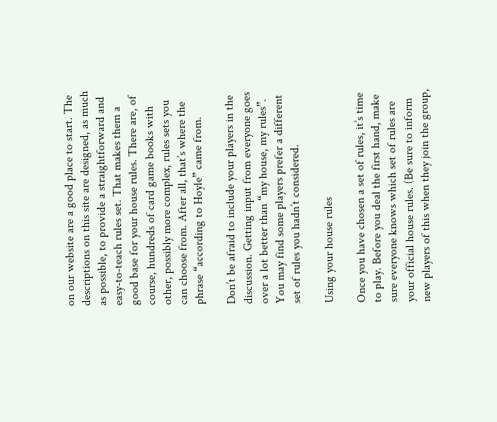on our website are a good place to start. The descriptions on this site are designed, as much as possible, to provide a straightforward and easy-to-teach rules set. That makes them a good base for your house rules. There are, of course, hundreds of card game books with other, possibly more complex, rules sets you can choose from. After all, that’s where the phrase “according to Hoyle” came from.

Don’t be afraid to include your players in the discussion. Getting input from everyone goes over a lot better than “my house, my rules”. You may find some players prefer a different set of rules you hadn’t considered.

Using your house rules

Once you have chosen a set of rules, it’s time to play. Before you deal the first hand, make sure everyone knows which set of rules are your official house rules. (Be sure to inform new players of this when they join the group,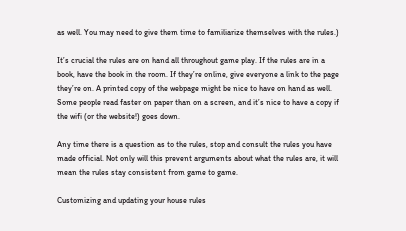as well. You may need to give them time to familiarize themselves with the rules.)

It’s crucial the rules are on hand all throughout game play. If the rules are in a book, have the book in the room. If they’re online, give everyone a link to the page they’re on. A printed copy of the webpage might be nice to have on hand as well. Some people read faster on paper than on a screen, and it’s nice to have a copy if the wifi (or the website!) goes down.

Any time there is a question as to the rules, stop and consult the rules you have made official. Not only will this prevent arguments about what the rules are, it will mean the rules stay consistent from game to game.

Customizing and updating your house rules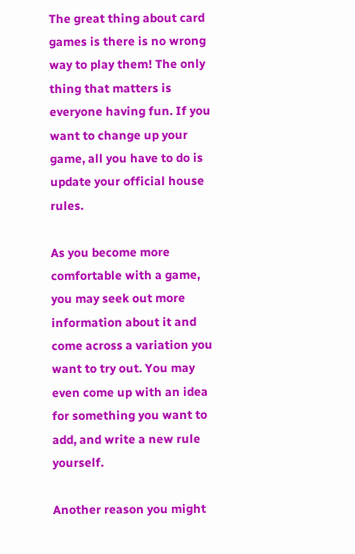The great thing about card games is there is no wrong way to play them! The only thing that matters is everyone having fun. If you want to change up your game, all you have to do is update your official house rules.

As you become more comfortable with a game, you may seek out more information about it and come across a variation you want to try out. You may even come up with an idea for something you want to add, and write a new rule yourself.

Another reason you might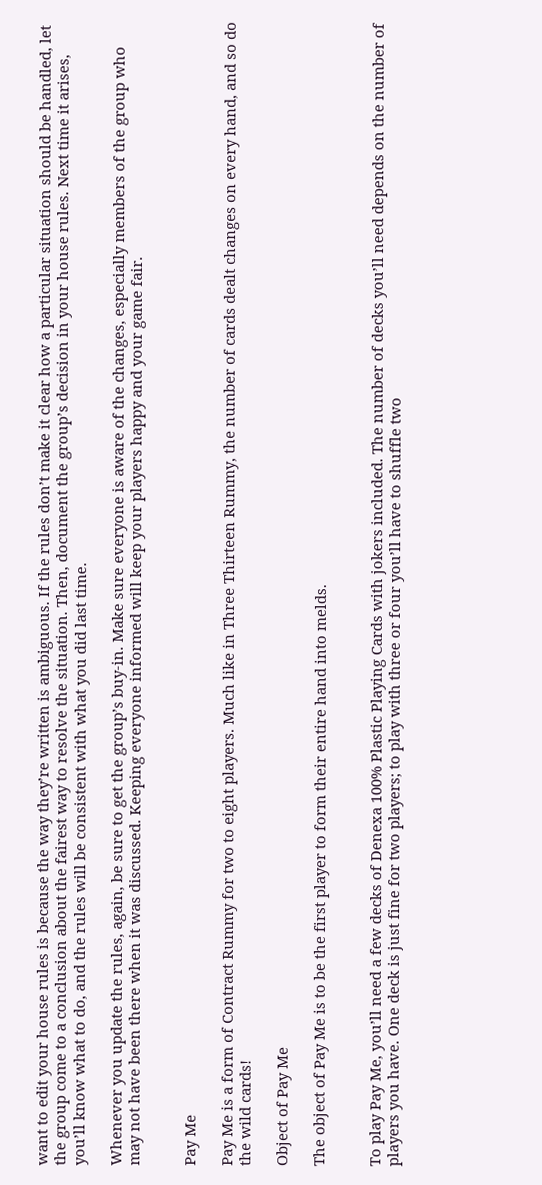want to edit your house rules is because the way they’re written is ambiguous. If the rules don’t make it clear how a particular situation should be handled, let the group come to a conclusion about the fairest way to resolve the situation. Then, document the group’s decision in your house rules. Next time it arises, you’ll know what to do, and the rules will be consistent with what you did last time.

Whenever you update the rules, again, be sure to get the group’s buy-in. Make sure everyone is aware of the changes, especially members of the group who may not have been there when it was discussed. Keeping everyone informed will keep your players happy and your game fair.


Pay Me

Pay Me is a form of Contract Rummy for two to eight players. Much like in Three Thirteen Rummy, the number of cards dealt changes on every hand, and so do the wild cards!

Object of Pay Me

The object of Pay Me is to be the first player to form their entire hand into melds.


To play Pay Me, you’ll need a few decks of Denexa 100% Plastic Playing Cards with jokers included. The number of decks you’ll need depends on the number of players you have. One deck is just fine for two players; to play with three or four you’ll have to shuffle two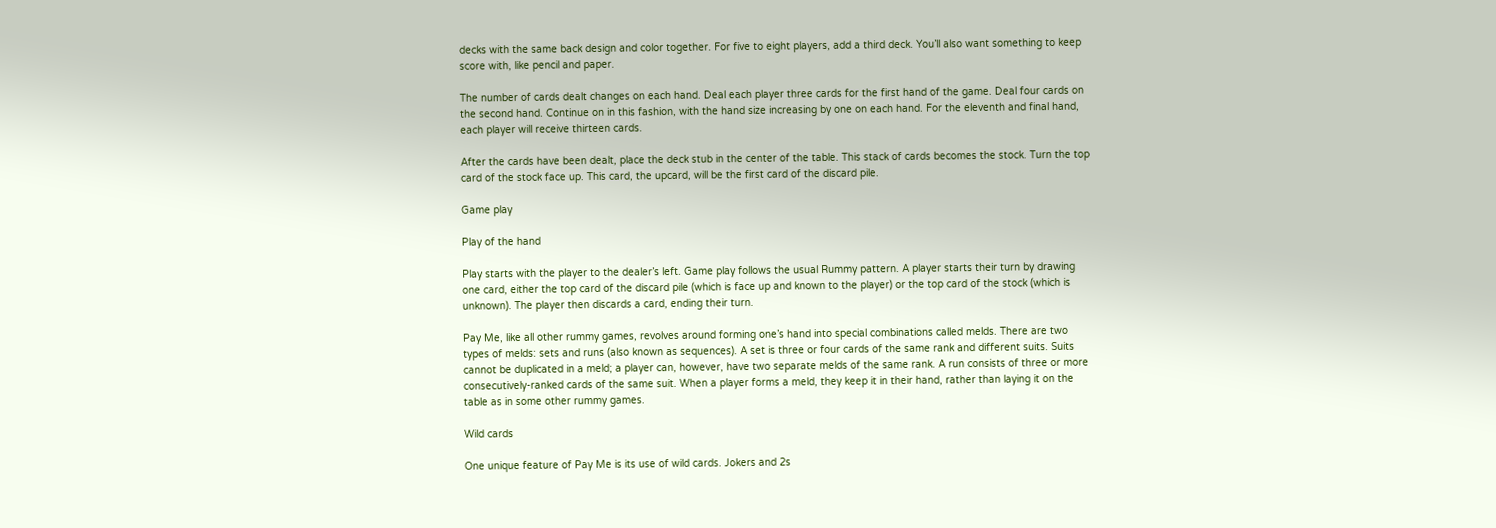decks with the same back design and color together. For five to eight players, add a third deck. You’ll also want something to keep score with, like pencil and paper.

The number of cards dealt changes on each hand. Deal each player three cards for the first hand of the game. Deal four cards on the second hand. Continue on in this fashion, with the hand size increasing by one on each hand. For the eleventh and final hand, each player will receive thirteen cards.

After the cards have been dealt, place the deck stub in the center of the table. This stack of cards becomes the stock. Turn the top card of the stock face up. This card, the upcard, will be the first card of the discard pile.

Game play

Play of the hand

Play starts with the player to the dealer’s left. Game play follows the usual Rummy pattern. A player starts their turn by drawing one card, either the top card of the discard pile (which is face up and known to the player) or the top card of the stock (which is unknown). The player then discards a card, ending their turn.

Pay Me, like all other rummy games, revolves around forming one’s hand into special combinations called melds. There are two types of melds: sets and runs (also known as sequences). A set is three or four cards of the same rank and different suits. Suits cannot be duplicated in a meld; a player can, however, have two separate melds of the same rank. A run consists of three or more consecutively-ranked cards of the same suit. When a player forms a meld, they keep it in their hand, rather than laying it on the table as in some other rummy games.

Wild cards

One unique feature of Pay Me is its use of wild cards. Jokers and 2s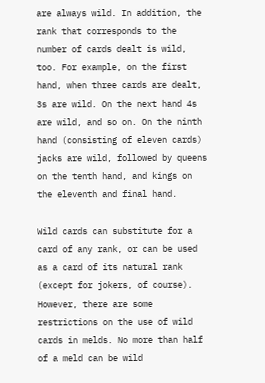are always wild. In addition, the rank that corresponds to the number of cards dealt is wild, too. For example, on the first hand, when three cards are dealt, 3s are wild. On the next hand 4s are wild, and so on. On the ninth hand (consisting of eleven cards) jacks are wild, followed by queens on the tenth hand, and kings on the eleventh and final hand.

Wild cards can substitute for a card of any rank, or can be used as a card of its natural rank (except for jokers, of course). However, there are some restrictions on the use of wild cards in melds. No more than half of a meld can be wild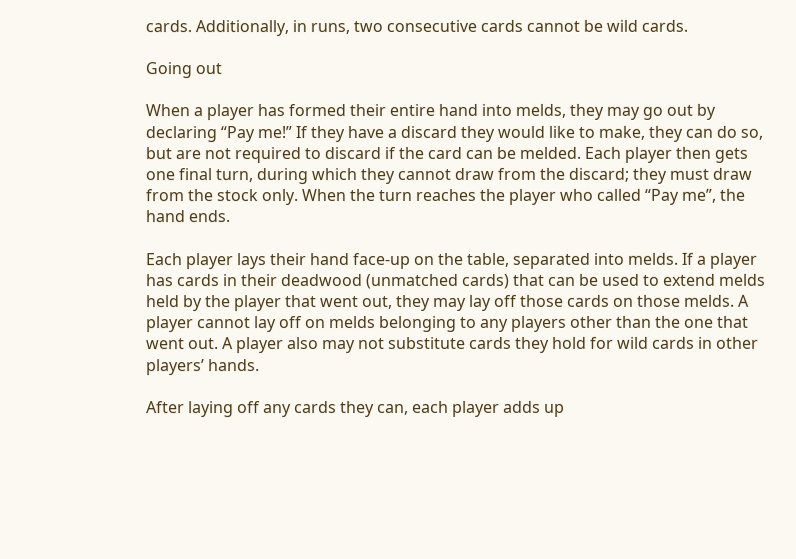cards. Additionally, in runs, two consecutive cards cannot be wild cards.

Going out

When a player has formed their entire hand into melds, they may go out by declaring “Pay me!” If they have a discard they would like to make, they can do so, but are not required to discard if the card can be melded. Each player then gets one final turn, during which they cannot draw from the discard; they must draw from the stock only. When the turn reaches the player who called “Pay me”, the hand ends.

Each player lays their hand face-up on the table, separated into melds. If a player has cards in their deadwood (unmatched cards) that can be used to extend melds held by the player that went out, they may lay off those cards on those melds. A player cannot lay off on melds belonging to any players other than the one that went out. A player also may not substitute cards they hold for wild cards in other players’ hands.

After laying off any cards they can, each player adds up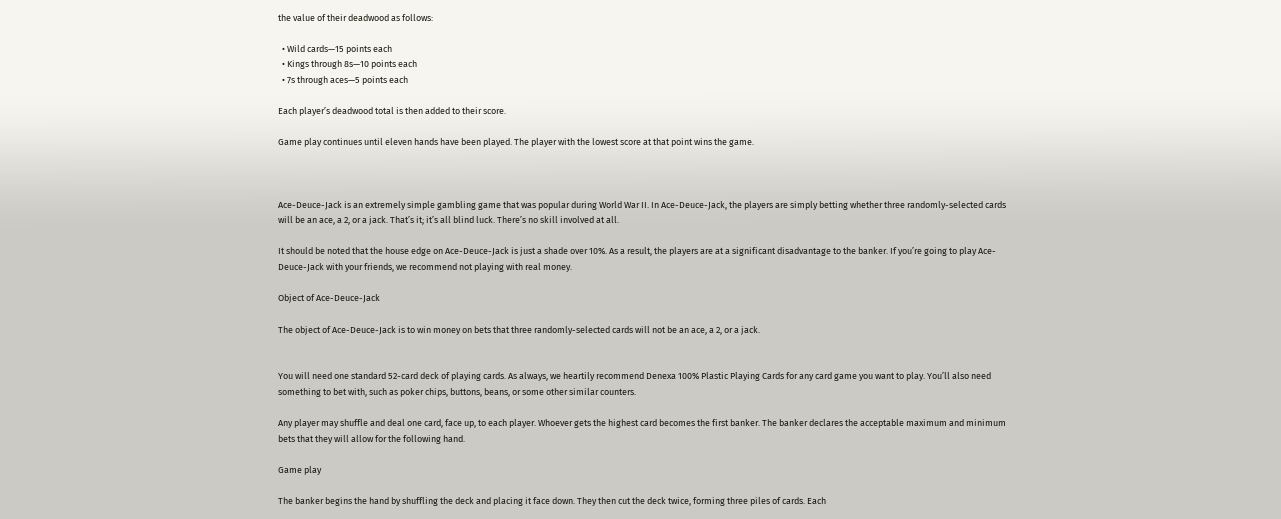the value of their deadwood as follows:

  • Wild cards—15 points each
  • Kings through 8s—10 points each
  • 7s through aces—5 points each

Each player’s deadwood total is then added to their score.

Game play continues until eleven hands have been played. The player with the lowest score at that point wins the game.



Ace-Deuce-Jack is an extremely simple gambling game that was popular during World War II. In Ace-Deuce-Jack, the players are simply betting whether three randomly-selected cards will be an ace, a 2, or a jack. That’s it; it’s all blind luck. There’s no skill involved at all.

It should be noted that the house edge on Ace-Deuce-Jack is just a shade over 10%. As a result, the players are at a significant disadvantage to the banker. If you’re going to play Ace-Deuce-Jack with your friends, we recommend not playing with real money.

Object of Ace-Deuce-Jack

The object of Ace-Deuce-Jack is to win money on bets that three randomly-selected cards will not be an ace, a 2, or a jack.


You will need one standard 52-card deck of playing cards. As always, we heartily recommend Denexa 100% Plastic Playing Cards for any card game you want to play. You’ll also need something to bet with, such as poker chips, buttons, beans, or some other similar counters.

Any player may shuffle and deal one card, face up, to each player. Whoever gets the highest card becomes the first banker. The banker declares the acceptable maximum and minimum bets that they will allow for the following hand.

Game play

The banker begins the hand by shuffling the deck and placing it face down. They then cut the deck twice, forming three piles of cards. Each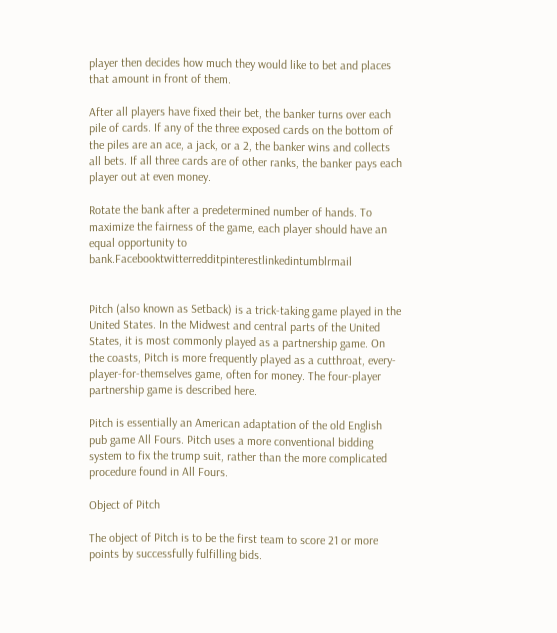player then decides how much they would like to bet and places that amount in front of them.

After all players have fixed their bet, the banker turns over each pile of cards. If any of the three exposed cards on the bottom of the piles are an ace, a jack, or a 2, the banker wins and collects all bets. If all three cards are of other ranks, the banker pays each player out at even money.

Rotate the bank after a predetermined number of hands. To maximize the fairness of the game, each player should have an equal opportunity to bank.Facebooktwitterredditpinterestlinkedintumblrmail


Pitch (also known as Setback) is a trick-taking game played in the United States. In the Midwest and central parts of the United States, it is most commonly played as a partnership game. On the coasts, Pitch is more frequently played as a cutthroat, every-player-for-themselves game, often for money. The four-player partnership game is described here.

Pitch is essentially an American adaptation of the old English pub game All Fours. Pitch uses a more conventional bidding system to fix the trump suit, rather than the more complicated procedure found in All Fours.

Object of Pitch

The object of Pitch is to be the first team to score 21 or more points by successfully fulfilling bids.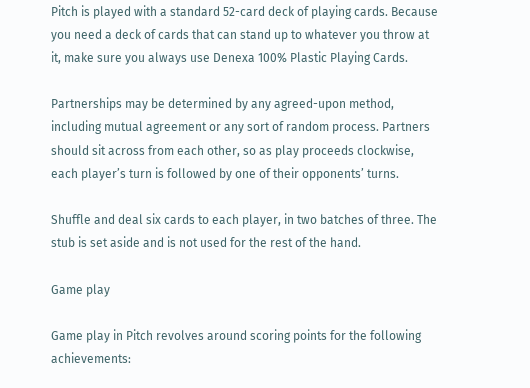Pitch is played with a standard 52-card deck of playing cards. Because you need a deck of cards that can stand up to whatever you throw at it, make sure you always use Denexa 100% Plastic Playing Cards.

Partnerships may be determined by any agreed-upon method, including mutual agreement or any sort of random process. Partners should sit across from each other, so as play proceeds clockwise, each player’s turn is followed by one of their opponents’ turns.

Shuffle and deal six cards to each player, in two batches of three. The stub is set aside and is not used for the rest of the hand.

Game play

Game play in Pitch revolves around scoring points for the following achievements: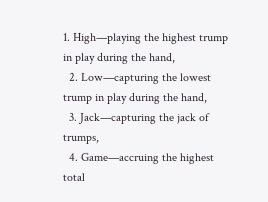1. High—playing the highest trump in play during the hand,
  2. Low—capturing the lowest trump in play during the hand,
  3. Jack—capturing the jack of trumps,
  4. Game—accruing the highest total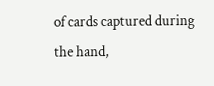of cards captured during the hand,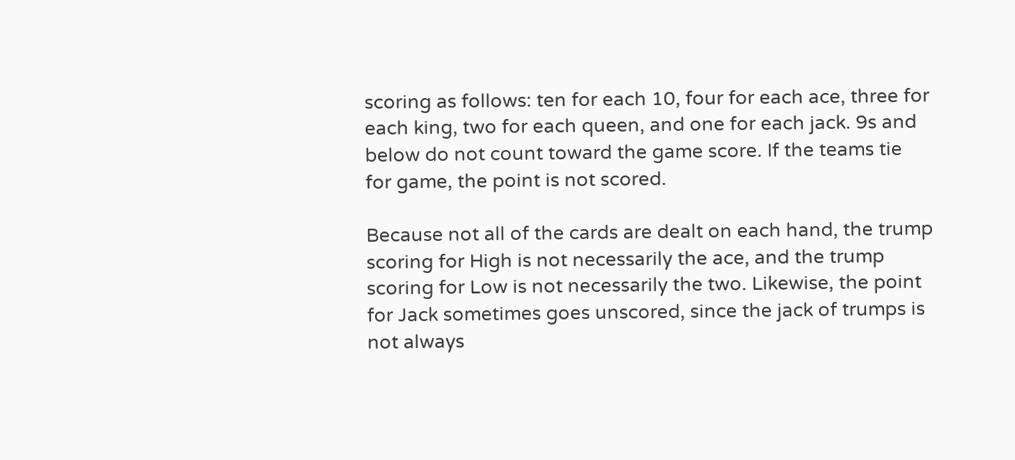scoring as follows: ten for each 10, four for each ace, three for each king, two for each queen, and one for each jack. 9s and below do not count toward the game score. If the teams tie for game, the point is not scored.

Because not all of the cards are dealt on each hand, the trump scoring for High is not necessarily the ace, and the trump scoring for Low is not necessarily the two. Likewise, the point for Jack sometimes goes unscored, since the jack of trumps is not always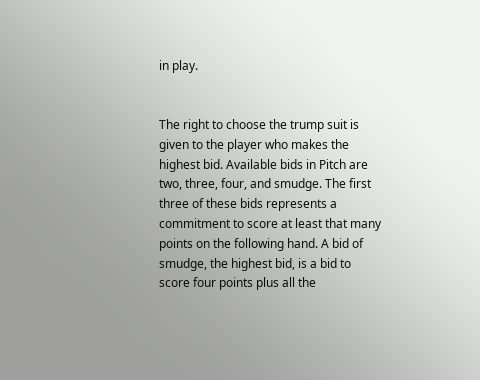in play.


The right to choose the trump suit is given to the player who makes the highest bid. Available bids in Pitch are two, three, four, and smudge. The first three of these bids represents a commitment to score at least that many points on the following hand. A bid of smudge, the highest bid, is a bid to score four points plus all the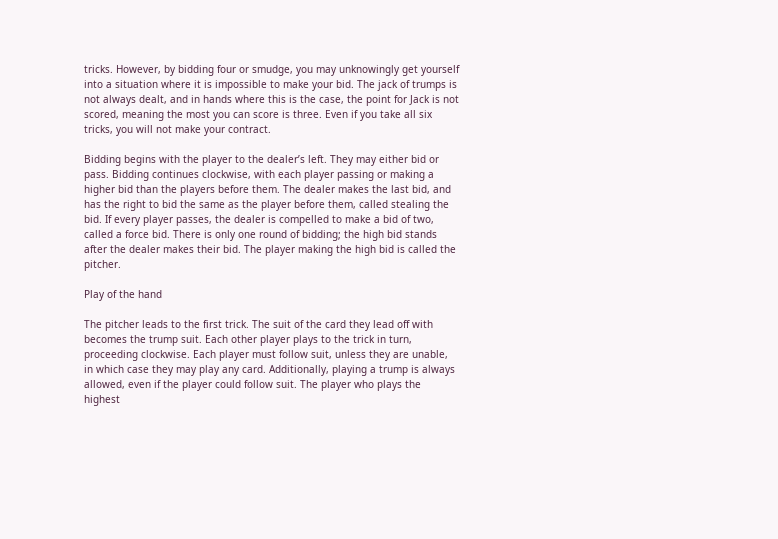tricks. However, by bidding four or smudge, you may unknowingly get yourself into a situation where it is impossible to make your bid. The jack of trumps is not always dealt, and in hands where this is the case, the point for Jack is not scored, meaning the most you can score is three. Even if you take all six tricks, you will not make your contract.

Bidding begins with the player to the dealer’s left. They may either bid or pass. Bidding continues clockwise, with each player passing or making a higher bid than the players before them. The dealer makes the last bid, and has the right to bid the same as the player before them, called stealing the bid. If every player passes, the dealer is compelled to make a bid of two, called a force bid. There is only one round of bidding; the high bid stands after the dealer makes their bid. The player making the high bid is called the pitcher.

Play of the hand

The pitcher leads to the first trick. The suit of the card they lead off with becomes the trump suit. Each other player plays to the trick in turn, proceeding clockwise. Each player must follow suit, unless they are unable, in which case they may play any card. Additionally, playing a trump is always allowed, even if the player could follow suit. The player who plays the highest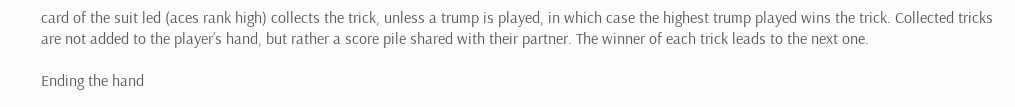card of the suit led (aces rank high) collects the trick, unless a trump is played, in which case the highest trump played wins the trick. Collected tricks are not added to the player’s hand, but rather a score pile shared with their partner. The winner of each trick leads to the next one.

Ending the hand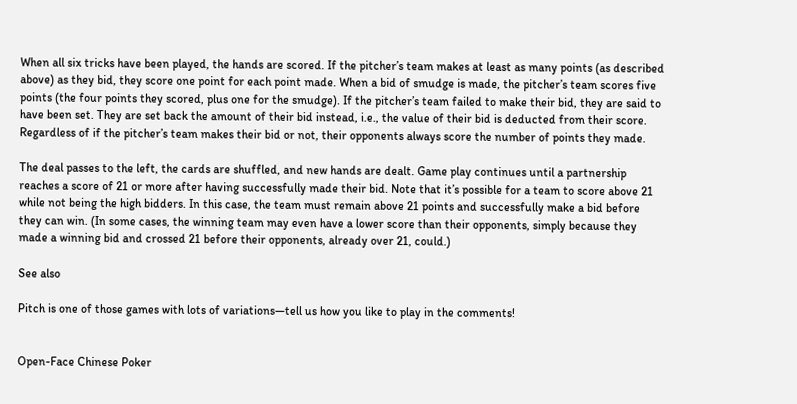When all six tricks have been played, the hands are scored. If the pitcher’s team makes at least as many points (as described above) as they bid, they score one point for each point made. When a bid of smudge is made, the pitcher’s team scores five points (the four points they scored, plus one for the smudge). If the pitcher’s team failed to make their bid, they are said to have been set. They are set back the amount of their bid instead, i.e., the value of their bid is deducted from their score. Regardless of if the pitcher’s team makes their bid or not, their opponents always score the number of points they made.

The deal passes to the left, the cards are shuffled, and new hands are dealt. Game play continues until a partnership reaches a score of 21 or more after having successfully made their bid. Note that it’s possible for a team to score above 21 while not being the high bidders. In this case, the team must remain above 21 points and successfully make a bid before they can win. (In some cases, the winning team may even have a lower score than their opponents, simply because they made a winning bid and crossed 21 before their opponents, already over 21, could.)

See also

Pitch is one of those games with lots of variations—tell us how you like to play in the comments!


Open-Face Chinese Poker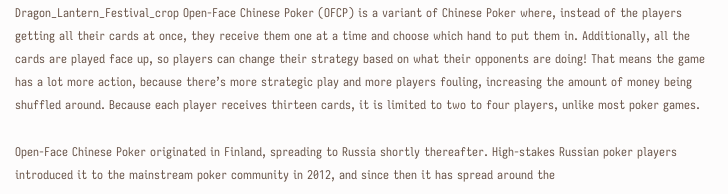Dragon_Lantern_Festival_crop Open-Face Chinese Poker (OFCP) is a variant of Chinese Poker where, instead of the players getting all their cards at once, they receive them one at a time and choose which hand to put them in. Additionally, all the cards are played face up, so players can change their strategy based on what their opponents are doing! That means the game has a lot more action, because there’s more strategic play and more players fouling, increasing the amount of money being shuffled around. Because each player receives thirteen cards, it is limited to two to four players, unlike most poker games.

Open-Face Chinese Poker originated in Finland, spreading to Russia shortly thereafter. High-stakes Russian poker players introduced it to the mainstream poker community in 2012, and since then it has spread around the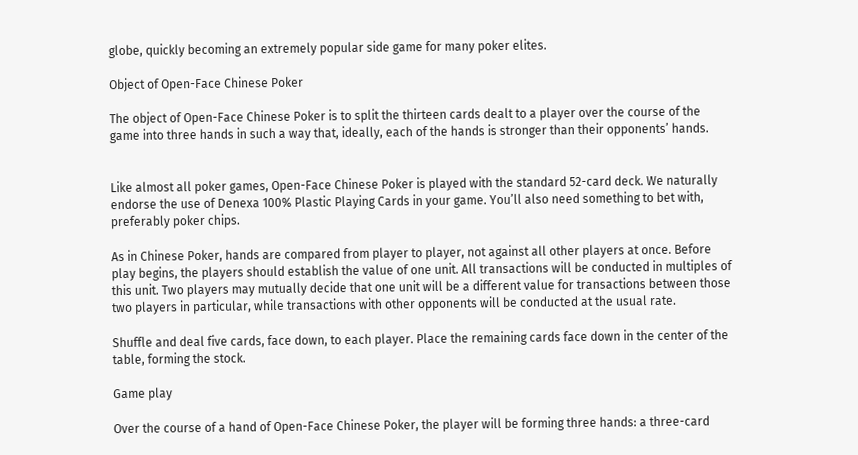globe, quickly becoming an extremely popular side game for many poker elites.

Object of Open-Face Chinese Poker

The object of Open-Face Chinese Poker is to split the thirteen cards dealt to a player over the course of the game into three hands in such a way that, ideally, each of the hands is stronger than their opponents’ hands.


Like almost all poker games, Open-Face Chinese Poker is played with the standard 52-card deck. We naturally endorse the use of Denexa 100% Plastic Playing Cards in your game. You’ll also need something to bet with, preferably poker chips.

As in Chinese Poker, hands are compared from player to player, not against all other players at once. Before play begins, the players should establish the value of one unit. All transactions will be conducted in multiples of this unit. Two players may mutually decide that one unit will be a different value for transactions between those two players in particular, while transactions with other opponents will be conducted at the usual rate.

Shuffle and deal five cards, face down, to each player. Place the remaining cards face down in the center of the table, forming the stock.

Game play

Over the course of a hand of Open-Face Chinese Poker, the player will be forming three hands: a three-card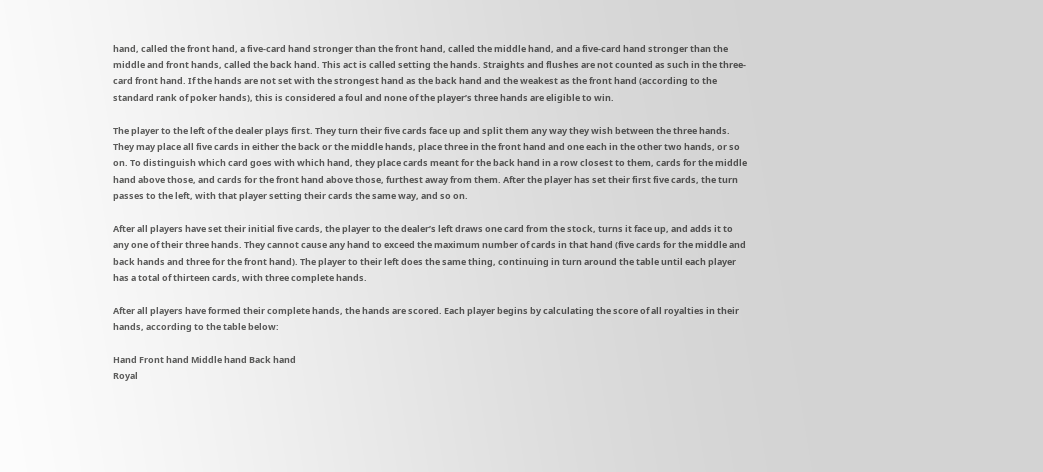hand, called the front hand, a five-card hand stronger than the front hand, called the middle hand, and a five-card hand stronger than the middle and front hands, called the back hand. This act is called setting the hands. Straights and flushes are not counted as such in the three-card front hand. If the hands are not set with the strongest hand as the back hand and the weakest as the front hand (according to the standard rank of poker hands), this is considered a foul and none of the player’s three hands are eligible to win.

The player to the left of the dealer plays first. They turn their five cards face up and split them any way they wish between the three hands. They may place all five cards in either the back or the middle hands, place three in the front hand and one each in the other two hands, or so on. To distinguish which card goes with which hand, they place cards meant for the back hand in a row closest to them, cards for the middle hand above those, and cards for the front hand above those, furthest away from them. After the player has set their first five cards, the turn passes to the left, with that player setting their cards the same way, and so on.

After all players have set their initial five cards, the player to the dealer’s left draws one card from the stock, turns it face up, and adds it to any one of their three hands. They cannot cause any hand to exceed the maximum number of cards in that hand (five cards for the middle and back hands and three for the front hand). The player to their left does the same thing, continuing in turn around the table until each player has a total of thirteen cards, with three complete hands.

After all players have formed their complete hands, the hands are scored. Each player begins by calculating the score of all royalties in their hands, according to the table below:

Hand Front hand Middle hand Back hand
Royal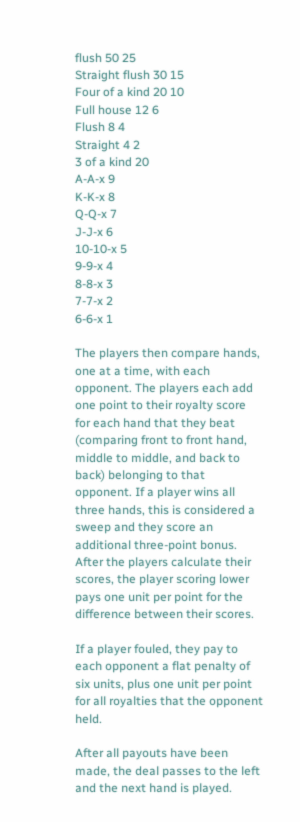flush 50 25
Straight flush 30 15
Four of a kind 20 10
Full house 12 6
Flush 8 4
Straight 4 2
3 of a kind 20
A-A-x 9
K-K-x 8
Q-Q-x 7
J-J-x 6
10-10-x 5
9-9-x 4
8-8-x 3
7-7-x 2
6-6-x 1

The players then compare hands, one at a time, with each opponent. The players each add one point to their royalty score for each hand that they beat (comparing front to front hand, middle to middle, and back to back) belonging to that opponent. If a player wins all three hands, this is considered a sweep and they score an additional three-point bonus. After the players calculate their scores, the player scoring lower pays one unit per point for the difference between their scores.

If a player fouled, they pay to each opponent a flat penalty of six units, plus one unit per point for all royalties that the opponent held.

After all payouts have been made, the deal passes to the left and the next hand is played.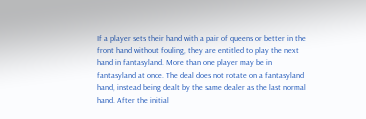If a player sets their hand with a pair of queens or better in the front hand without fouling, they are entitled to play the next hand in fantasyland. More than one player may be in fantasyland at once. The deal does not rotate on a fantasyland hand, instead being dealt by the same dealer as the last normal hand. After the initial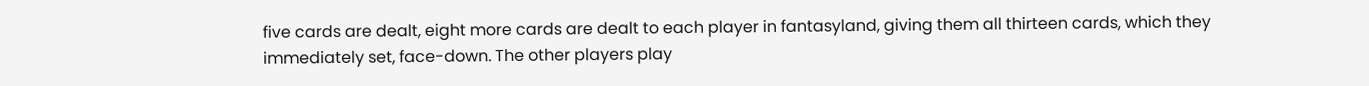five cards are dealt, eight more cards are dealt to each player in fantasyland, giving them all thirteen cards, which they immediately set, face-down. The other players play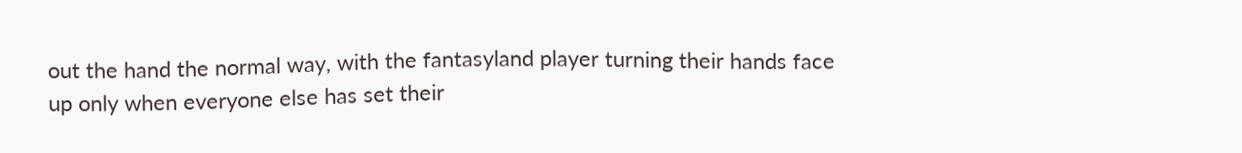out the hand the normal way, with the fantasyland player turning their hands face up only when everyone else has set their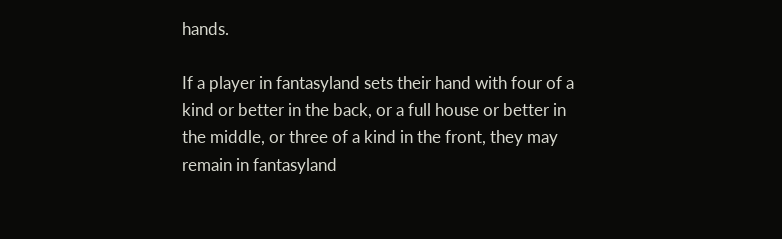hands.

If a player in fantasyland sets their hand with four of a kind or better in the back, or a full house or better in the middle, or three of a kind in the front, they may remain in fantasyland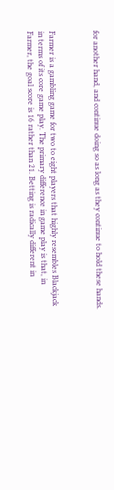for another hand, and continue doing so as long as they continue to hold these hands.



Farmer is a gambling game for two to eight players that highly resembles Blackjack in terms of its core game play. The primary difference in game play is that, in Farmer, the goal score is 16 rather than 21. Betting is radically different in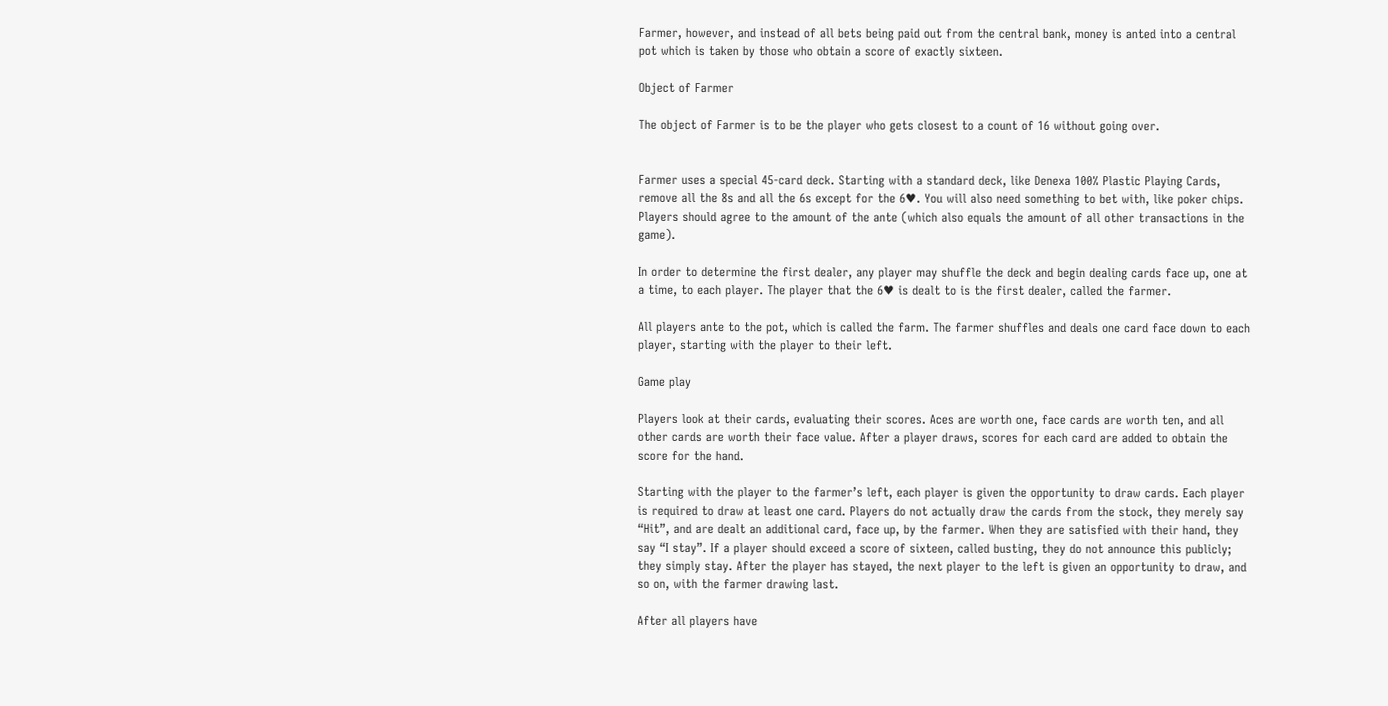Farmer, however, and instead of all bets being paid out from the central bank, money is anted into a central pot which is taken by those who obtain a score of exactly sixteen.

Object of Farmer

The object of Farmer is to be the player who gets closest to a count of 16 without going over.


Farmer uses a special 45-card deck. Starting with a standard deck, like Denexa 100% Plastic Playing Cards, remove all the 8s and all the 6s except for the 6♥. You will also need something to bet with, like poker chips. Players should agree to the amount of the ante (which also equals the amount of all other transactions in the game).

In order to determine the first dealer, any player may shuffle the deck and begin dealing cards face up, one at a time, to each player. The player that the 6♥ is dealt to is the first dealer, called the farmer.

All players ante to the pot, which is called the farm. The farmer shuffles and deals one card face down to each player, starting with the player to their left.

Game play

Players look at their cards, evaluating their scores. Aces are worth one, face cards are worth ten, and all other cards are worth their face value. After a player draws, scores for each card are added to obtain the score for the hand.

Starting with the player to the farmer’s left, each player is given the opportunity to draw cards. Each player is required to draw at least one card. Players do not actually draw the cards from the stock, they merely say “Hit”, and are dealt an additional card, face up, by the farmer. When they are satisfied with their hand, they say “I stay”. If a player should exceed a score of sixteen, called busting, they do not announce this publicly; they simply stay. After the player has stayed, the next player to the left is given an opportunity to draw, and so on, with the farmer drawing last.

After all players have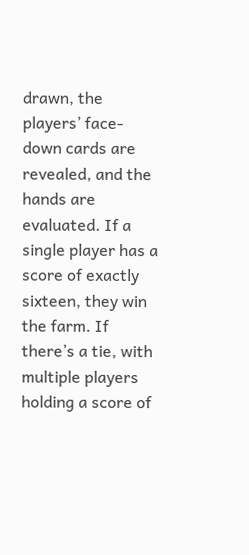drawn, the players’ face-down cards are revealed, and the hands are evaluated. If a single player has a score of exactly sixteen, they win the farm. If there’s a tie, with multiple players holding a score of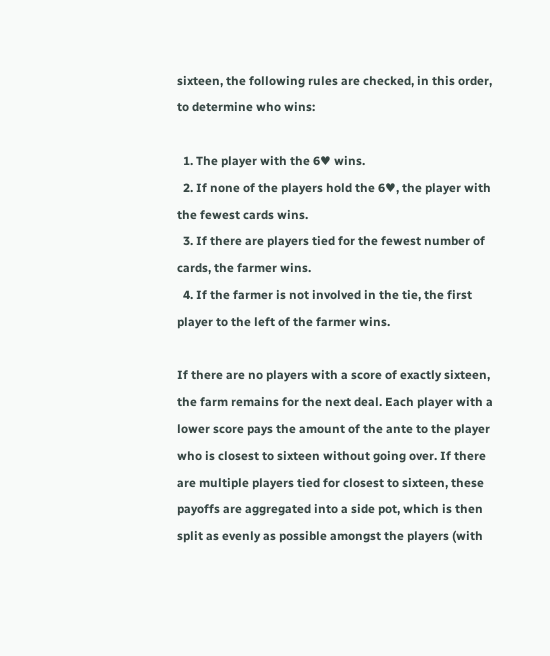sixteen, the following rules are checked, in this order, to determine who wins:

  1. The player with the 6♥ wins.
  2. If none of the players hold the 6♥, the player with the fewest cards wins.
  3. If there are players tied for the fewest number of cards, the farmer wins.
  4. If the farmer is not involved in the tie, the first player to the left of the farmer wins.

If there are no players with a score of exactly sixteen, the farm remains for the next deal. Each player with a lower score pays the amount of the ante to the player who is closest to sixteen without going over. If there are multiple players tied for closest to sixteen, these payoffs are aggregated into a side pot, which is then split as evenly as possible amongst the players (with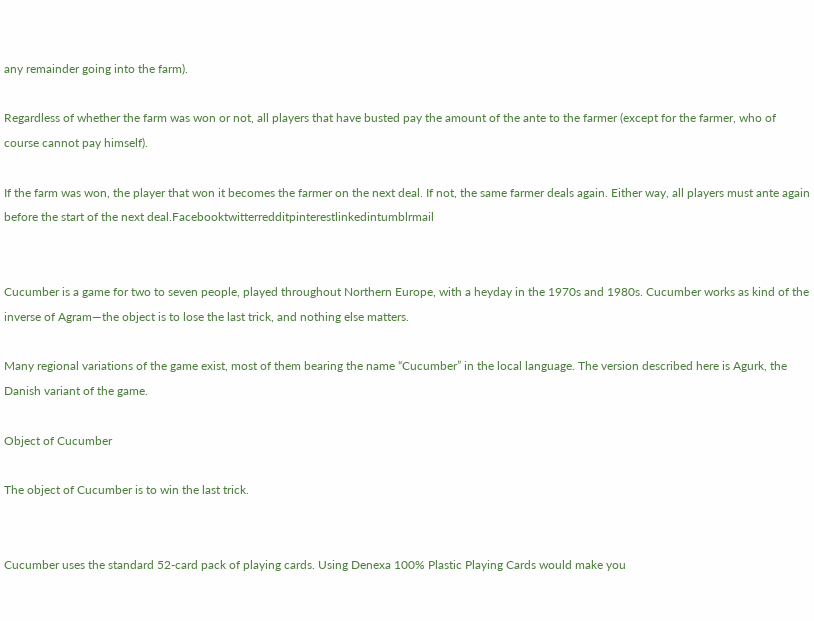any remainder going into the farm).

Regardless of whether the farm was won or not, all players that have busted pay the amount of the ante to the farmer (except for the farmer, who of course cannot pay himself).

If the farm was won, the player that won it becomes the farmer on the next deal. If not, the same farmer deals again. Either way, all players must ante again before the start of the next deal.Facebooktwitterredditpinterestlinkedintumblrmail


Cucumber is a game for two to seven people, played throughout Northern Europe, with a heyday in the 1970s and 1980s. Cucumber works as kind of the inverse of Agram—the object is to lose the last trick, and nothing else matters.

Many regional variations of the game exist, most of them bearing the name “Cucumber” in the local language. The version described here is Agurk, the Danish variant of the game.

Object of Cucumber

The object of Cucumber is to win the last trick.


Cucumber uses the standard 52-card pack of playing cards. Using Denexa 100% Plastic Playing Cards would make you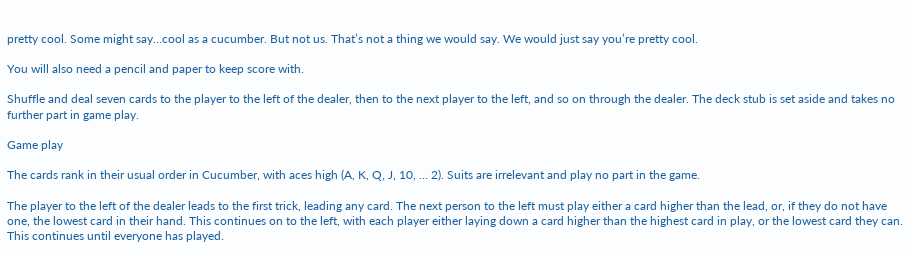pretty cool. Some might say…cool as a cucumber. But not us. That’s not a thing we would say. We would just say you’re pretty cool.

You will also need a pencil and paper to keep score with.

Shuffle and deal seven cards to the player to the left of the dealer, then to the next player to the left, and so on through the dealer. The deck stub is set aside and takes no further part in game play.

Game play

The cards rank in their usual order in Cucumber, with aces high (A, K, Q, J, 10, … 2). Suits are irrelevant and play no part in the game.

The player to the left of the dealer leads to the first trick, leading any card. The next person to the left must play either a card higher than the lead, or, if they do not have one, the lowest card in their hand. This continues on to the left, with each player either laying down a card higher than the highest card in play, or the lowest card they can. This continues until everyone has played.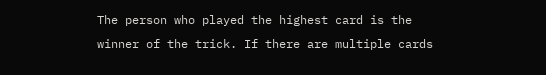The person who played the highest card is the winner of the trick. If there are multiple cards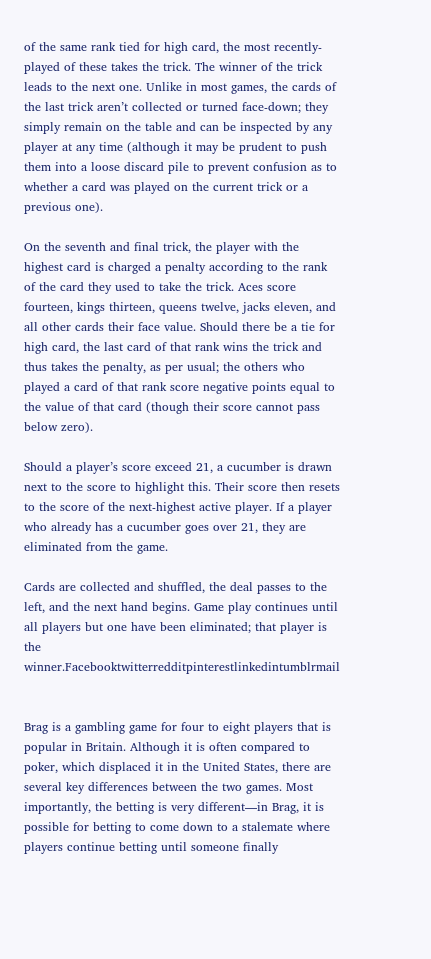of the same rank tied for high card, the most recently-played of these takes the trick. The winner of the trick leads to the next one. Unlike in most games, the cards of the last trick aren’t collected or turned face-down; they simply remain on the table and can be inspected by any player at any time (although it may be prudent to push them into a loose discard pile to prevent confusion as to whether a card was played on the current trick or a previous one).

On the seventh and final trick, the player with the highest card is charged a penalty according to the rank of the card they used to take the trick. Aces score fourteen, kings thirteen, queens twelve, jacks eleven, and all other cards their face value. Should there be a tie for high card, the last card of that rank wins the trick and thus takes the penalty, as per usual; the others who played a card of that rank score negative points equal to the value of that card (though their score cannot pass below zero).

Should a player’s score exceed 21, a cucumber is drawn next to the score to highlight this. Their score then resets to the score of the next-highest active player. If a player who already has a cucumber goes over 21, they are eliminated from the game.

Cards are collected and shuffled, the deal passes to the left, and the next hand begins. Game play continues until all players but one have been eliminated; that player is the winner.Facebooktwitterredditpinterestlinkedintumblrmail


Brag is a gambling game for four to eight players that is popular in Britain. Although it is often compared to poker, which displaced it in the United States, there are several key differences between the two games. Most importantly, the betting is very different—in Brag, it is possible for betting to come down to a stalemate where players continue betting until someone finally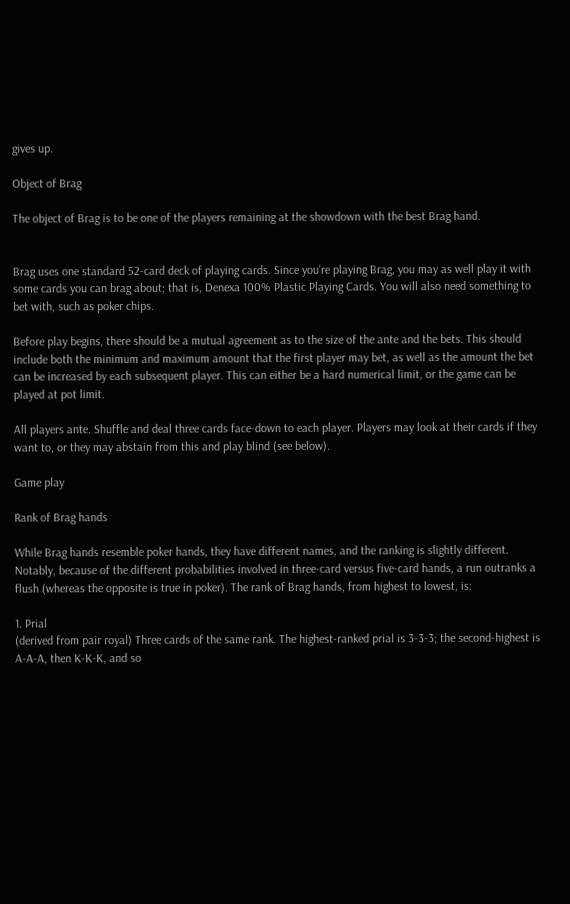gives up.

Object of Brag

The object of Brag is to be one of the players remaining at the showdown with the best Brag hand.


Brag uses one standard 52-card deck of playing cards. Since you’re playing Brag, you may as well play it with some cards you can brag about; that is, Denexa 100% Plastic Playing Cards. You will also need something to bet with, such as poker chips.

Before play begins, there should be a mutual agreement as to the size of the ante and the bets. This should include both the minimum and maximum amount that the first player may bet, as well as the amount the bet can be increased by each subsequent player. This can either be a hard numerical limit, or the game can be played at pot limit.

All players ante. Shuffle and deal three cards face-down to each player. Players may look at their cards if they want to, or they may abstain from this and play blind (see below).

Game play

Rank of Brag hands

While Brag hands resemble poker hands, they have different names, and the ranking is slightly different. Notably, because of the different probabilities involved in three-card versus five-card hands, a run outranks a flush (whereas the opposite is true in poker). The rank of Brag hands, from highest to lowest, is:

1. Prial
(derived from pair royal) Three cards of the same rank. The highest-ranked prial is 3-3-3; the second-highest is A-A-A, then K-K-K, and so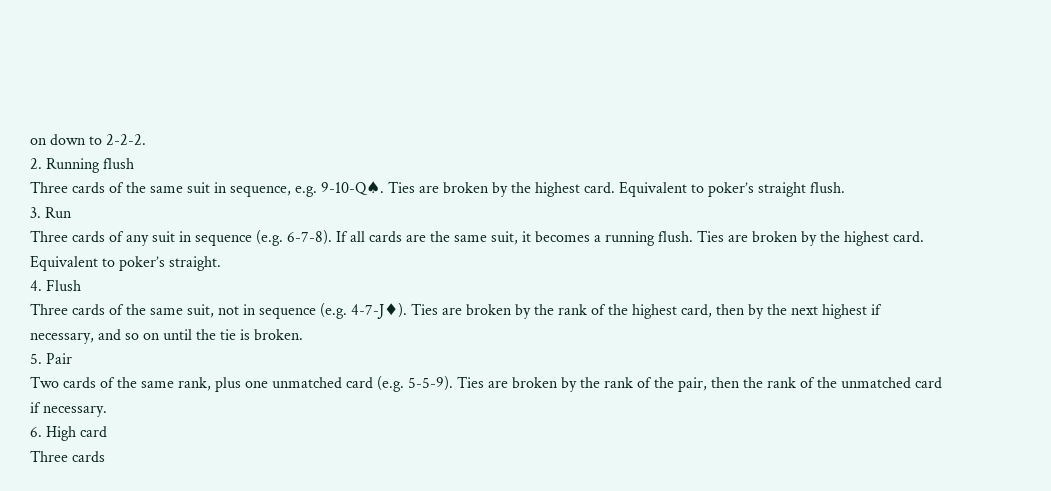on down to 2-2-2.
2. Running flush
Three cards of the same suit in sequence, e.g. 9-10-Q♠. Ties are broken by the highest card. Equivalent to poker’s straight flush.
3. Run
Three cards of any suit in sequence (e.g. 6-7-8). If all cards are the same suit, it becomes a running flush. Ties are broken by the highest card. Equivalent to poker’s straight.
4. Flush
Three cards of the same suit, not in sequence (e.g. 4-7-J♦). Ties are broken by the rank of the highest card, then by the next highest if necessary, and so on until the tie is broken.
5. Pair
Two cards of the same rank, plus one unmatched card (e.g. 5-5-9). Ties are broken by the rank of the pair, then the rank of the unmatched card if necessary.
6. High card
Three cards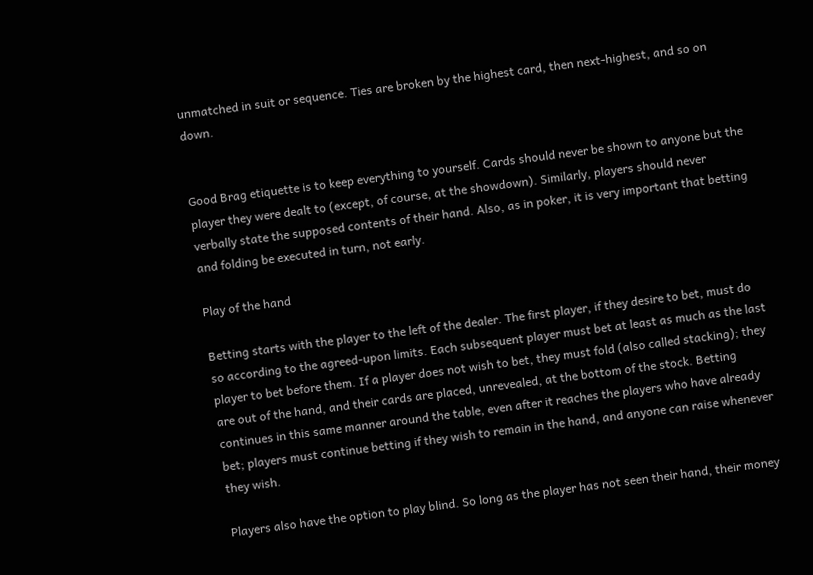unmatched in suit or sequence. Ties are broken by the highest card, then next-highest, and so on down.


Good Brag etiquette is to keep everything to yourself. Cards should never be shown to anyone but the player they were dealt to (except, of course, at the showdown). Similarly, players should never verbally state the supposed contents of their hand. Also, as in poker, it is very important that betting and folding be executed in turn, not early.

Play of the hand

Betting starts with the player to the left of the dealer. The first player, if they desire to bet, must do so according to the agreed-upon limits. Each subsequent player must bet at least as much as the last player to bet before them. If a player does not wish to bet, they must fold (also called stacking); they are out of the hand, and their cards are placed, unrevealed, at the bottom of the stock. Betting continues in this same manner around the table, even after it reaches the players who have already bet; players must continue betting if they wish to remain in the hand, and anyone can raise whenever they wish.

Players also have the option to play blind. So long as the player has not seen their hand, their money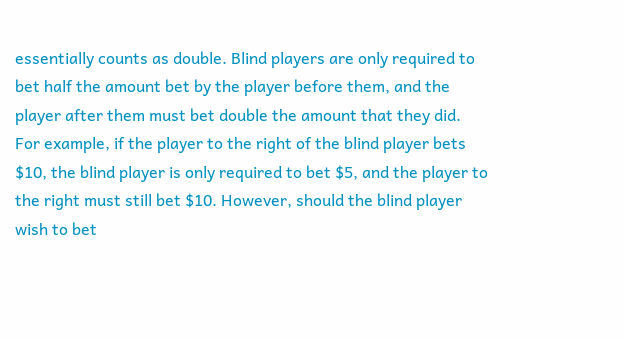essentially counts as double. Blind players are only required to bet half the amount bet by the player before them, and the player after them must bet double the amount that they did. For example, if the player to the right of the blind player bets $10, the blind player is only required to bet $5, and the player to the right must still bet $10. However, should the blind player wish to bet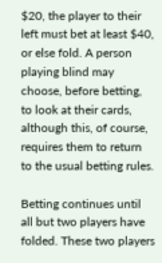$20, the player to their left must bet at least $40, or else fold. A person playing blind may choose, before betting, to look at their cards, although this, of course, requires them to return to the usual betting rules.

Betting continues until all but two players have folded. These two players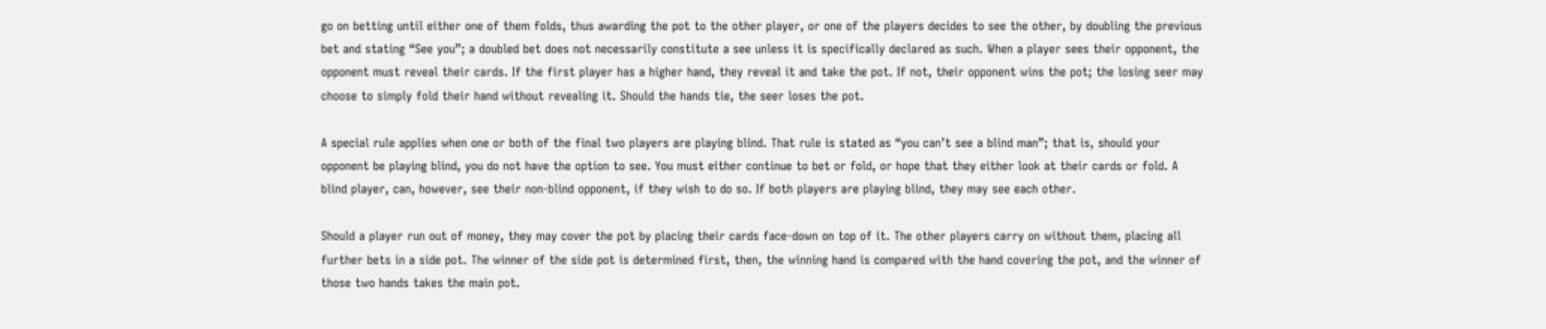go on betting until either one of them folds, thus awarding the pot to the other player, or one of the players decides to see the other, by doubling the previous bet and stating “See you”; a doubled bet does not necessarily constitute a see unless it is specifically declared as such. When a player sees their opponent, the opponent must reveal their cards. If the first player has a higher hand, they reveal it and take the pot. If not, their opponent wins the pot; the losing seer may choose to simply fold their hand without revealing it. Should the hands tie, the seer loses the pot.

A special rule applies when one or both of the final two players are playing blind. That rule is stated as “you can’t see a blind man”; that is, should your opponent be playing blind, you do not have the option to see. You must either continue to bet or fold, or hope that they either look at their cards or fold. A blind player, can, however, see their non-blind opponent, if they wish to do so. If both players are playing blind, they may see each other.

Should a player run out of money, they may cover the pot by placing their cards face-down on top of it. The other players carry on without them, placing all further bets in a side pot. The winner of the side pot is determined first, then, the winning hand is compared with the hand covering the pot, and the winner of those two hands takes the main pot.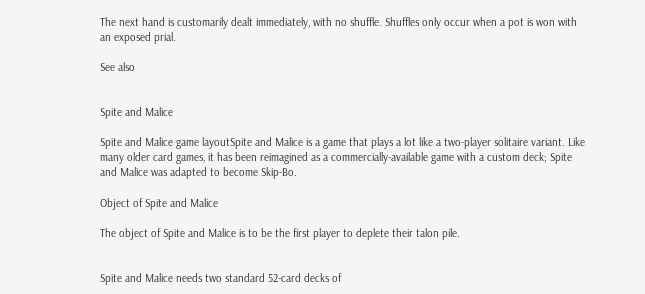The next hand is customarily dealt immediately, with no shuffle. Shuffles only occur when a pot is won with an exposed prial.

See also


Spite and Malice

Spite and Malice game layoutSpite and Malice is a game that plays a lot like a two-player solitaire variant. Like many older card games, it has been reimagined as a commercially-available game with a custom deck; Spite and Malice was adapted to become Skip-Bo.

Object of Spite and Malice

The object of Spite and Malice is to be the first player to deplete their talon pile.


Spite and Malice needs two standard 52-card decks of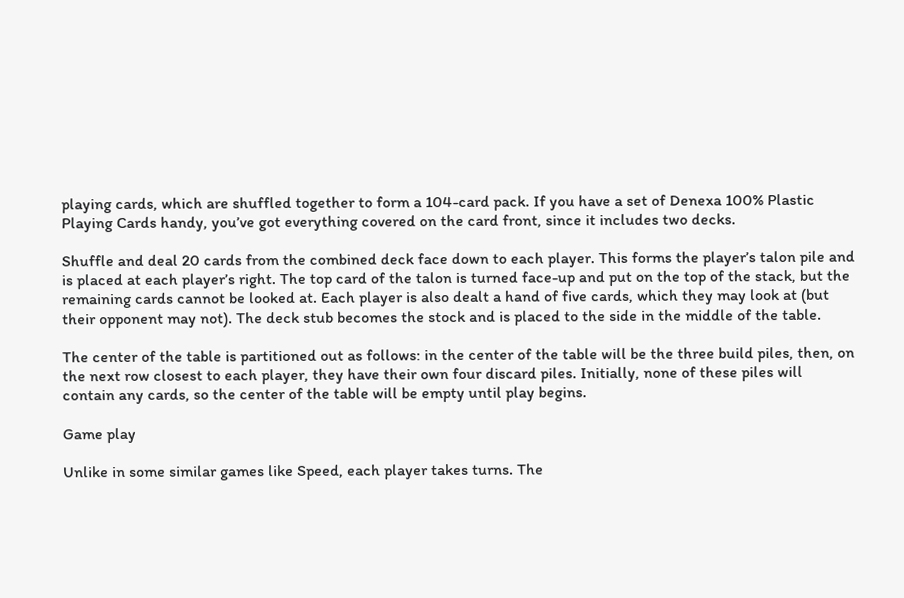playing cards, which are shuffled together to form a 104-card pack. If you have a set of Denexa 100% Plastic Playing Cards handy, you’ve got everything covered on the card front, since it includes two decks.

Shuffle and deal 20 cards from the combined deck face down to each player. This forms the player’s talon pile and is placed at each player’s right. The top card of the talon is turned face-up and put on the top of the stack, but the remaining cards cannot be looked at. Each player is also dealt a hand of five cards, which they may look at (but their opponent may not). The deck stub becomes the stock and is placed to the side in the middle of the table.

The center of the table is partitioned out as follows: in the center of the table will be the three build piles, then, on the next row closest to each player, they have their own four discard piles. Initially, none of these piles will contain any cards, so the center of the table will be empty until play begins.

Game play

Unlike in some similar games like Speed, each player takes turns. The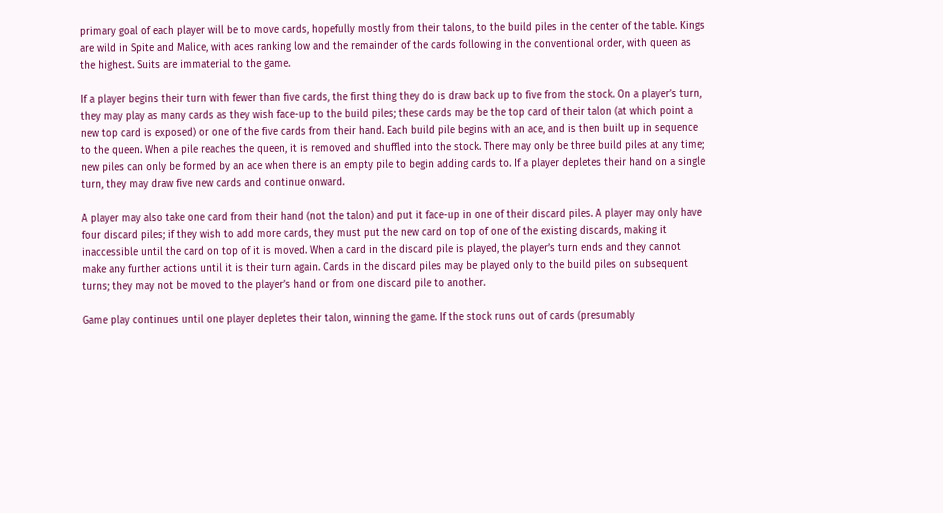primary goal of each player will be to move cards, hopefully mostly from their talons, to the build piles in the center of the table. Kings are wild in Spite and Malice, with aces ranking low and the remainder of the cards following in the conventional order, with queen as the highest. Suits are immaterial to the game.

If a player begins their turn with fewer than five cards, the first thing they do is draw back up to five from the stock. On a player’s turn, they may play as many cards as they wish face-up to the build piles; these cards may be the top card of their talon (at which point a new top card is exposed) or one of the five cards from their hand. Each build pile begins with an ace, and is then built up in sequence to the queen. When a pile reaches the queen, it is removed and shuffled into the stock. There may only be three build piles at any time; new piles can only be formed by an ace when there is an empty pile to begin adding cards to. If a player depletes their hand on a single turn, they may draw five new cards and continue onward.

A player may also take one card from their hand (not the talon) and put it face-up in one of their discard piles. A player may only have four discard piles; if they wish to add more cards, they must put the new card on top of one of the existing discards, making it inaccessible until the card on top of it is moved. When a card in the discard pile is played, the player’s turn ends and they cannot make any further actions until it is their turn again. Cards in the discard piles may be played only to the build piles on subsequent turns; they may not be moved to the player’s hand or from one discard pile to another.

Game play continues until one player depletes their talon, winning the game. If the stock runs out of cards (presumably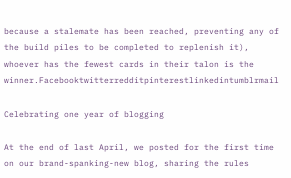because a stalemate has been reached, preventing any of the build piles to be completed to replenish it), whoever has the fewest cards in their talon is the winner.Facebooktwitterredditpinterestlinkedintumblrmail

Celebrating one year of blogging

At the end of last April, we posted for the first time on our brand-spanking-new blog, sharing the rules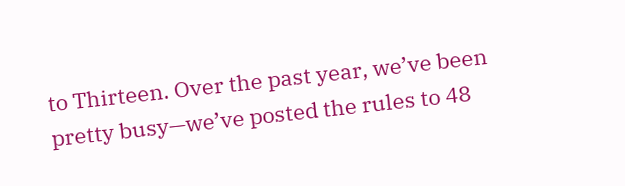to Thirteen. Over the past year, we’ve been pretty busy—we’ve posted the rules to 48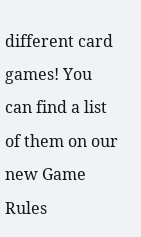different card games! You can find a list of them on our new Game Rules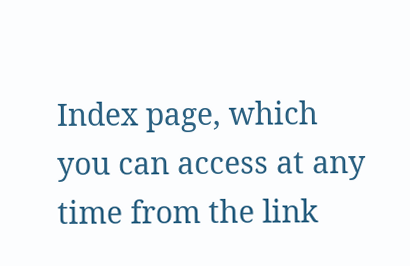Index page, which you can access at any time from the link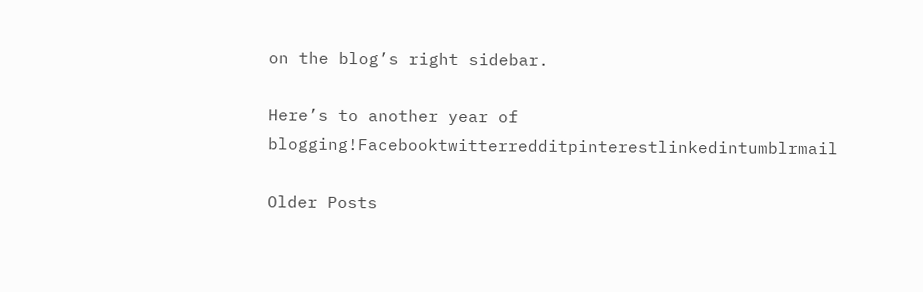on the blog’s right sidebar.

Here’s to another year of blogging!Facebooktwitterredditpinterestlinkedintumblrmail

Older Posts